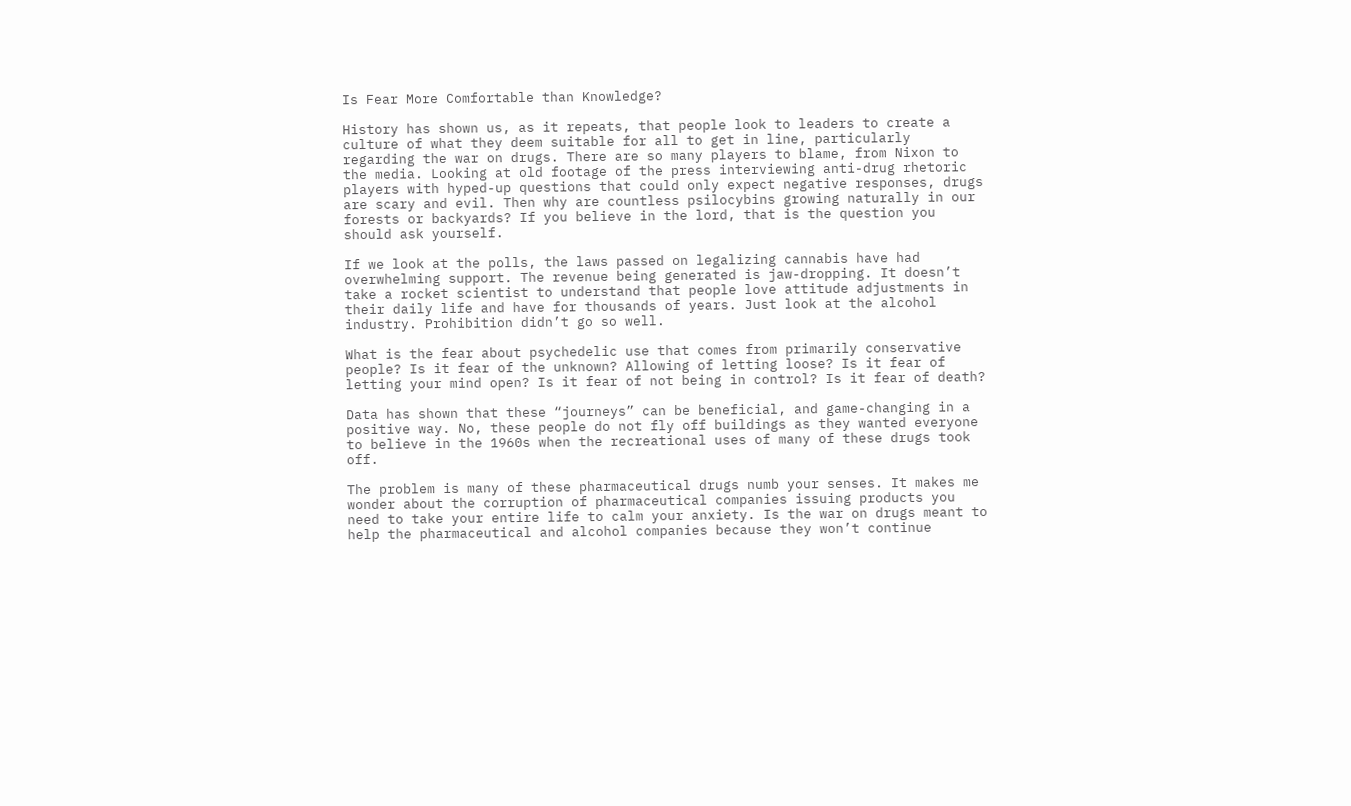Is Fear More Comfortable than Knowledge?

History has shown us, as it repeats, that people look to leaders to create a culture of what they deem suitable for all to get in line, particularly regarding the war on drugs. There are so many players to blame, from Nixon to the media. Looking at old footage of the press interviewing anti-drug rhetoric players with hyped-up questions that could only expect negative responses, drugs are scary and evil. Then why are countless psilocybins growing naturally in our forests or backyards? If you believe in the lord, that is the question you should ask yourself.

If we look at the polls, the laws passed on legalizing cannabis have had overwhelming support. The revenue being generated is jaw-dropping. It doesn’t take a rocket scientist to understand that people love attitude adjustments in their daily life and have for thousands of years. Just look at the alcohol industry. Prohibition didn’t go so well.

What is the fear about psychedelic use that comes from primarily conservative people? Is it fear of the unknown? Allowing of letting loose? Is it fear of letting your mind open? Is it fear of not being in control? Is it fear of death?

Data has shown that these “journeys” can be beneficial, and game-changing in a positive way. No, these people do not fly off buildings as they wanted everyone to believe in the 1960s when the recreational uses of many of these drugs took off.

The problem is many of these pharmaceutical drugs numb your senses. It makes me wonder about the corruption of pharmaceutical companies issuing products you need to take your entire life to calm your anxiety. Is the war on drugs meant to help the pharmaceutical and alcohol companies because they won’t continue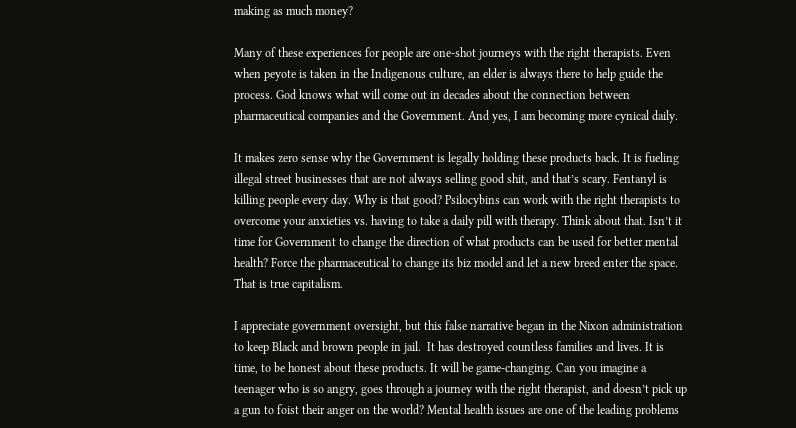making as much money?

Many of these experiences for people are one-shot journeys with the right therapists. Even when peyote is taken in the Indigenous culture, an elder is always there to help guide the process. God knows what will come out in decades about the connection between pharmaceutical companies and the Government. And yes, I am becoming more cynical daily.

It makes zero sense why the Government is legally holding these products back. It is fueling illegal street businesses that are not always selling good shit, and that’s scary. Fentanyl is killing people every day. Why is that good? Psilocybins can work with the right therapists to overcome your anxieties vs. having to take a daily pill with therapy. Think about that. Isn’t it time for Government to change the direction of what products can be used for better mental health? Force the pharmaceutical to change its biz model and let a new breed enter the space. That is true capitalism.

I appreciate government oversight, but this false narrative began in the Nixon administration to keep Black and brown people in jail.  It has destroyed countless families and lives. It is time, to be honest about these products. It will be game-changing. Can you imagine a teenager who is so angry, goes through a journey with the right therapist, and doesn’t pick up a gun to foist their anger on the world? Mental health issues are one of the leading problems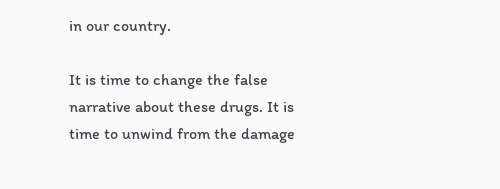in our country.

It is time to change the false narrative about these drugs. It is time to unwind from the damage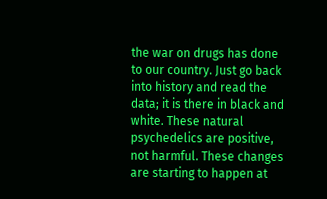the war on drugs has done to our country. Just go back into history and read the data; it is there in black and white. These natural psychedelics are positive, not harmful. These changes are starting to happen at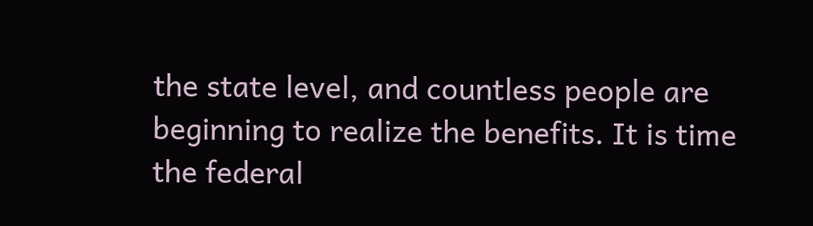the state level, and countless people are beginning to realize the benefits. It is time the federal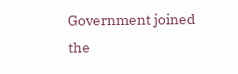Government joined the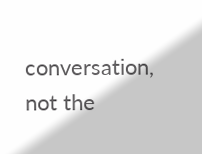conversation, not the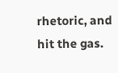rhetoric, and hit the gas.